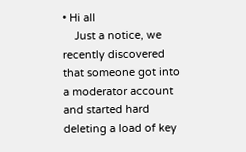• Hi all
    Just a notice, we recently discovered that someone got into a moderator account and started hard deleting a load of key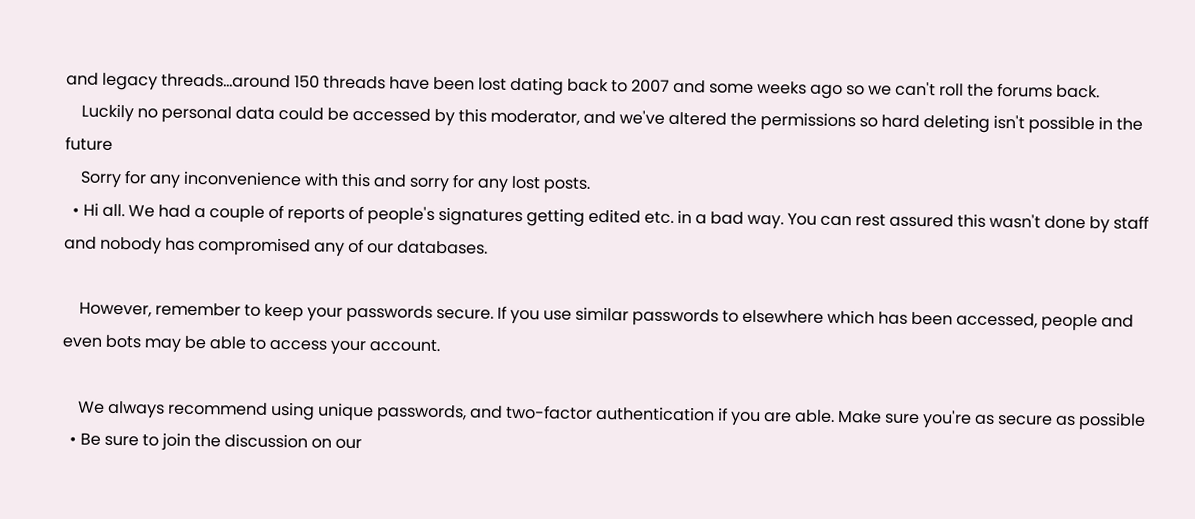and legacy threads...around 150 threads have been lost dating back to 2007 and some weeks ago so we can't roll the forums back.
    Luckily no personal data could be accessed by this moderator, and we've altered the permissions so hard deleting isn't possible in the future
    Sorry for any inconvenience with this and sorry for any lost posts.
  • Hi all. We had a couple of reports of people's signatures getting edited etc. in a bad way. You can rest assured this wasn't done by staff and nobody has compromised any of our databases.

    However, remember to keep your passwords secure. If you use similar passwords to elsewhere which has been accessed, people and even bots may be able to access your account.

    We always recommend using unique passwords, and two-factor authentication if you are able. Make sure you're as secure as possible
  • Be sure to join the discussion on our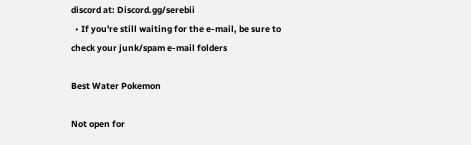discord at: Discord.gg/serebii
  • If you're still waiting for the e-mail, be sure to check your junk/spam e-mail folders

Best Water Pokemon

Not open for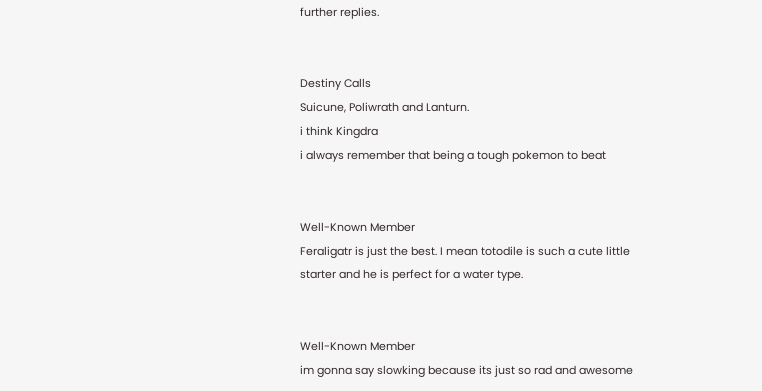further replies.


Destiny Calls
Suicune, Poliwrath and Lanturn.
i think Kingdra
i always remember that being a tough pokemon to beat


Well-Known Member
Feraligatr is just the best. I mean totodile is such a cute little starter and he is perfect for a water type.


Well-Known Member
im gonna say slowking because its just so rad and awesome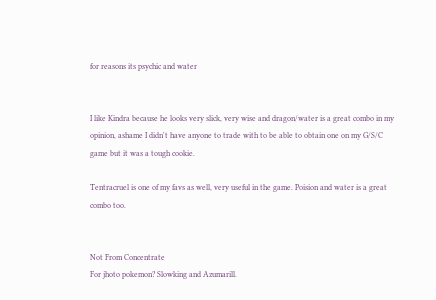for reasons its psychic and water


I like Kindra because he looks very slick, very wise and dragon/water is a great combo in my opinion, ashame I didn't have anyone to trade with to be able to obtain one on my G/S/C game but it was a tough cookie.

Tentracruel is one of my favs as well, very useful in the game. Poision and water is a great combo too.


Not From Concentrate
For jhoto pokemon? Slowking and Azumarill.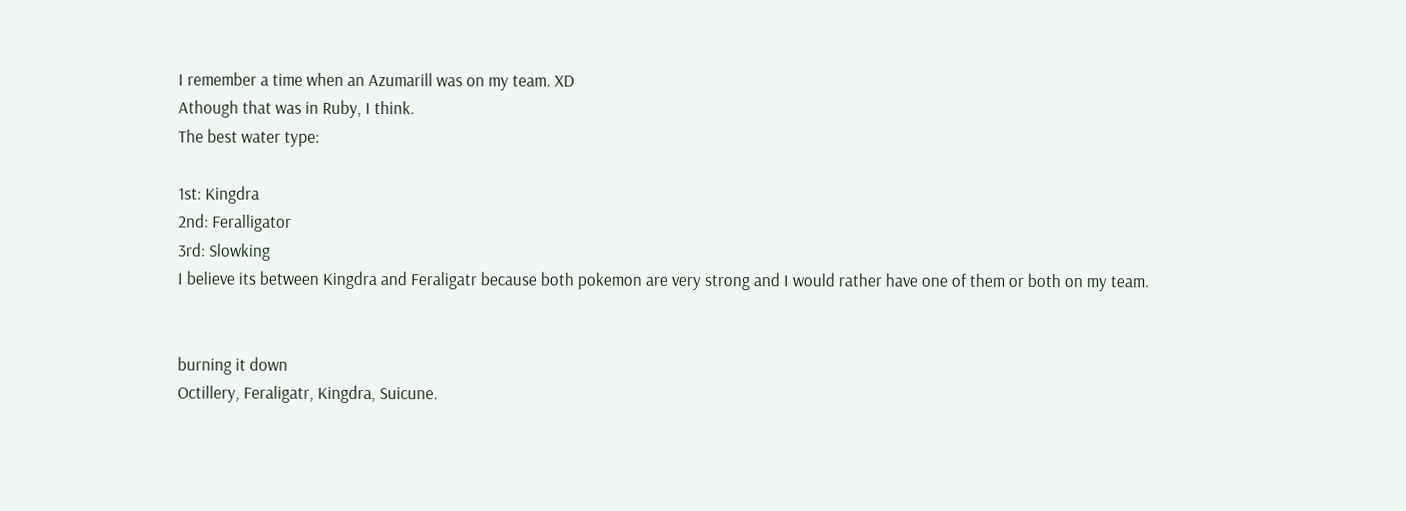I remember a time when an Azumarill was on my team. XD
Athough that was in Ruby, I think.
The best water type:

1st: Kingdra
2nd: Feralligator
3rd: Slowking
I believe its between Kingdra and Feraligatr because both pokemon are very strong and I would rather have one of them or both on my team.


burning it down
Octillery, Feraligatr, Kingdra, Suicune.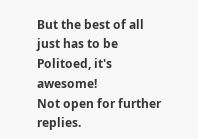But the best of all just has to be Politoed, it's awesome!
Not open for further replies.